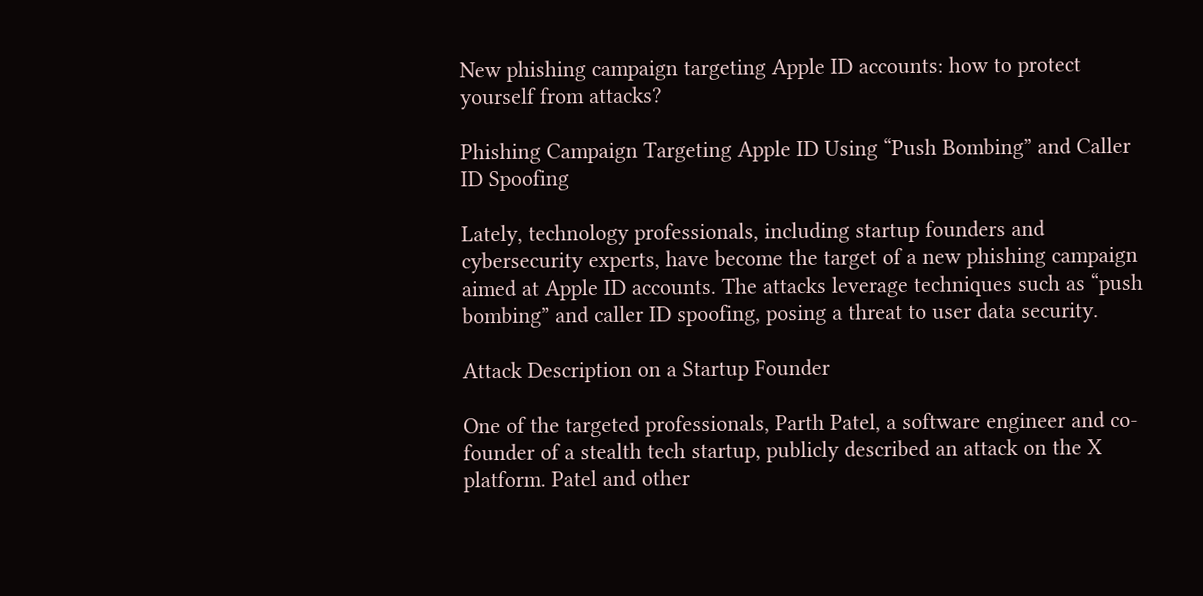New phishing campaign targeting Apple ID accounts: how to protect yourself from attacks?

Phishing Campaign Targeting Apple ID Using “Push Bombing” and Caller ID Spoofing

Lately, technology professionals, including startup founders and cybersecurity experts, have become the target of a new phishing campaign aimed at Apple ID accounts. The attacks leverage techniques such as “push bombing” and caller ID spoofing, posing a threat to user data security.

Attack Description on a Startup Founder

One of the targeted professionals, Parth Patel, a software engineer and co-founder of a stealth tech startup, publicly described an attack on the X platform. Patel and other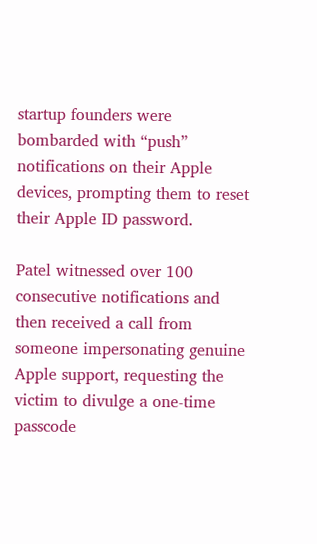startup founders were bombarded with “push” notifications on their Apple devices, prompting them to reset their Apple ID password.

Patel witnessed over 100 consecutive notifications and then received a call from someone impersonating genuine Apple support, requesting the victim to divulge a one-time passcode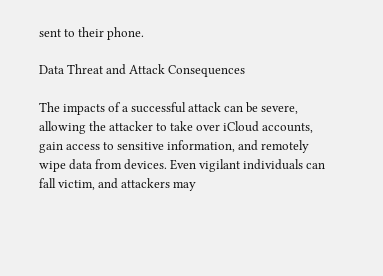sent to their phone.

Data Threat and Attack Consequences

The impacts of a successful attack can be severe, allowing the attacker to take over iCloud accounts, gain access to sensitive information, and remotely wipe data from devices. Even vigilant individuals can fall victim, and attackers may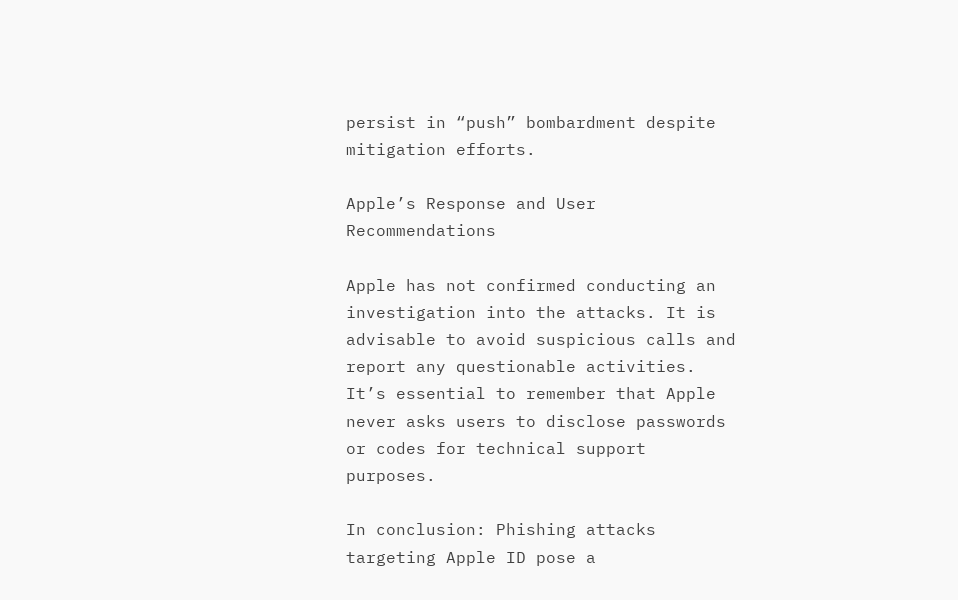persist in “push” bombardment despite mitigation efforts.

Apple’s Response and User Recommendations

Apple has not confirmed conducting an investigation into the attacks. It is advisable to avoid suspicious calls and report any questionable activities. It’s essential to remember that Apple never asks users to disclose passwords or codes for technical support purposes.

In conclusion: Phishing attacks targeting Apple ID pose a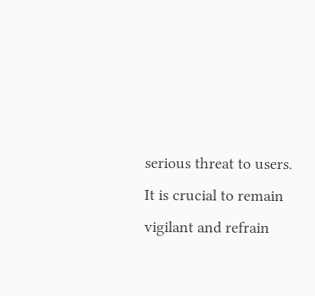serious threat to users. It is crucial to remain vigilant and refrain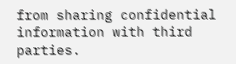from sharing confidential information with third parties.